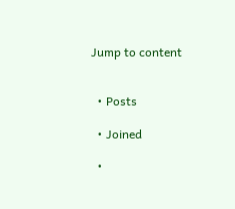Jump to content


  • Posts

  • Joined

  •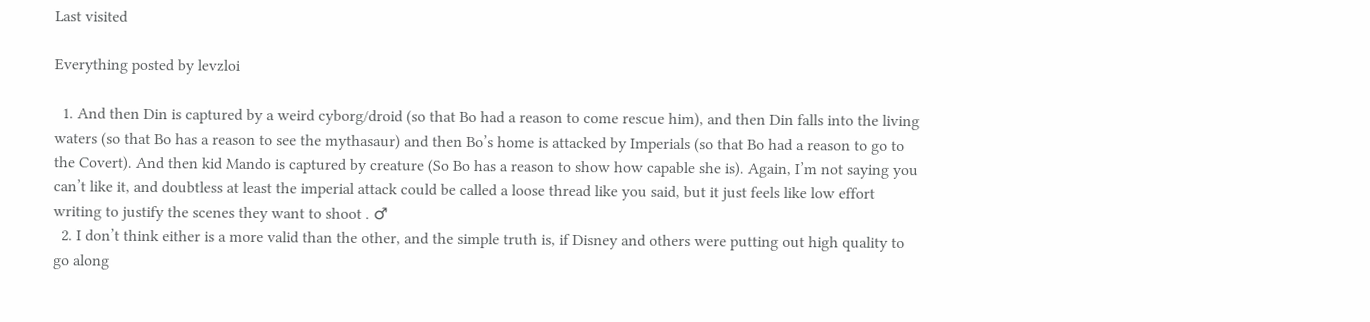Last visited

Everything posted by levzloi

  1. And then Din is captured by a weird cyborg/droid (so that Bo had a reason to come rescue him), and then Din falls into the living waters (so that Bo has a reason to see the mythasaur) and then Bo’s home is attacked by Imperials (so that Bo had a reason to go to the Covert). And then kid Mando is captured by creature (So Bo has a reason to show how capable she is). Again, I’m not saying you can’t like it, and doubtless at least the imperial attack could be called a loose thread like you said, but it just feels like low effort writing to justify the scenes they want to shoot . ♂
  2. I don’t think either is a more valid than the other, and the simple truth is, if Disney and others were putting out high quality to go along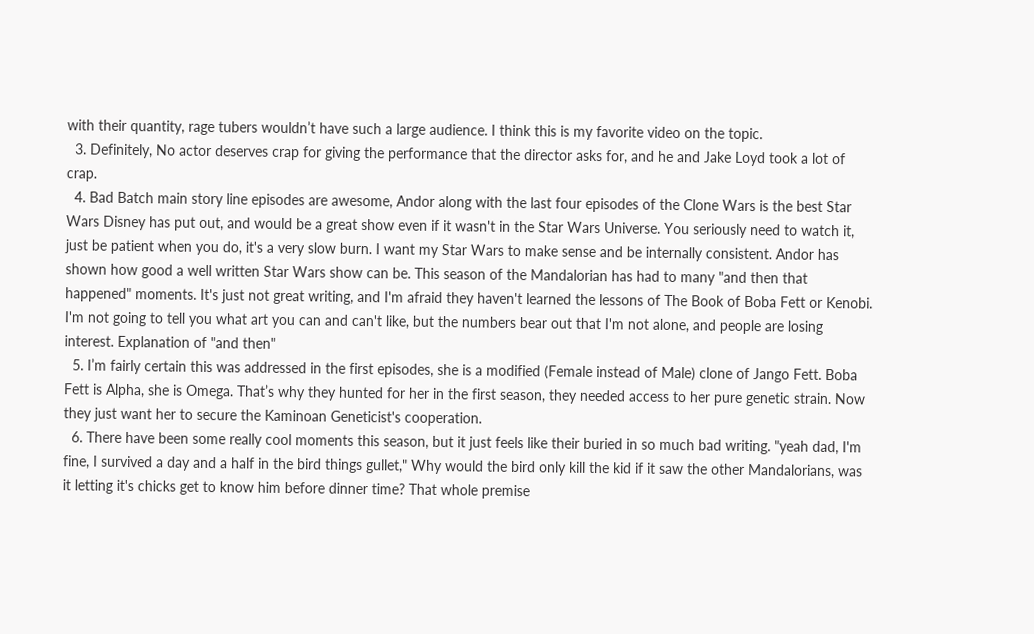with their quantity, rage tubers wouldn’t have such a large audience. I think this is my favorite video on the topic.
  3. Definitely, No actor deserves crap for giving the performance that the director asks for, and he and Jake Loyd took a lot of crap.
  4. Bad Batch main story line episodes are awesome, Andor along with the last four episodes of the Clone Wars is the best Star Wars Disney has put out, and would be a great show even if it wasn't in the Star Wars Universe. You seriously need to watch it, just be patient when you do, it's a very slow burn. I want my Star Wars to make sense and be internally consistent. Andor has shown how good a well written Star Wars show can be. This season of the Mandalorian has had to many "and then that happened" moments. It's just not great writing, and I'm afraid they haven't learned the lessons of The Book of Boba Fett or Kenobi. I'm not going to tell you what art you can and can't like, but the numbers bear out that I'm not alone, and people are losing interest. Explanation of "and then"
  5. I’m fairly certain this was addressed in the first episodes, she is a modified (Female instead of Male) clone of Jango Fett. Boba Fett is Alpha, she is Omega. That’s why they hunted for her in the first season, they needed access to her pure genetic strain. Now they just want her to secure the Kaminoan Geneticist's cooperation.
  6. There have been some really cool moments this season, but it just feels like their buried in so much bad writing. "yeah dad, I'm fine, I survived a day and a half in the bird things gullet," Why would the bird only kill the kid if it saw the other Mandalorians, was it letting it's chicks get to know him before dinner time? That whole premise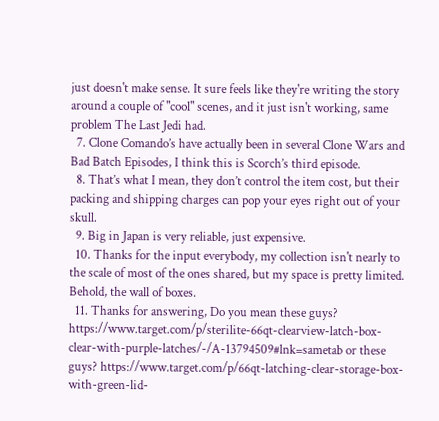just doesn't make sense. It sure feels like they're writing the story around a couple of "cool" scenes, and it just isn't working, same problem The Last Jedi had.
  7. Clone Comando’s have actually been in several Clone Wars and Bad Batch Episodes, I think this is Scorch’s third episode.
  8. That’s what I mean, they don’t control the item cost, but their packing and shipping charges can pop your eyes right out of your skull.
  9. Big in Japan is very reliable, just expensive.
  10. Thanks for the input everybody, my collection isn't nearly to the scale of most of the ones shared, but my space is pretty limited. Behold, the wall of boxes.
  11. Thanks for answering, Do you mean these guys? https://www.target.com/p/sterilite-66qt-clearview-latch-box-clear-with-purple-latches/-/A-13794509#lnk=sametab or these guys? https://www.target.com/p/66qt-latching-clear-storage-box-with-green-lid-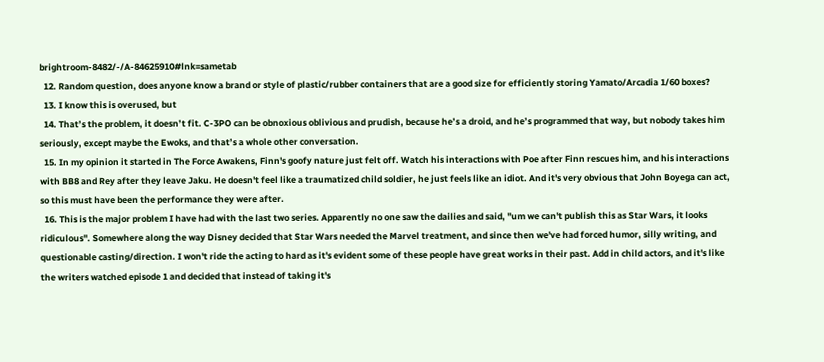brightroom-8482/-/A-84625910#lnk=sametab
  12. Random question, does anyone know a brand or style of plastic/rubber containers that are a good size for efficiently storing Yamato/Arcadia 1/60 boxes?
  13. I know this is overused, but
  14. That’s the problem, it doesn’t fit. C-3PO can be obnoxious oblivious and prudish, because he’s a droid, and he’s programmed that way, but nobody takes him seriously, except maybe the Ewoks, and that’s a whole other conversation.
  15. In my opinion it started in The Force Awakens, Finn's goofy nature just felt off. Watch his interactions with Poe after Finn rescues him, and his interactions with BB8 and Rey after they leave Jaku. He doesn't feel like a traumatized child soldier, he just feels like an idiot. And it's very obvious that John Boyega can act, so this must have been the performance they were after.
  16. This is the major problem I have had with the last two series. Apparently no one saw the dailies and said, "um we can't publish this as Star Wars, it looks ridiculous". Somewhere along the way Disney decided that Star Wars needed the Marvel treatment, and since then we've had forced humor, silly writing, and questionable casting/direction. I won't ride the acting to hard as it's evident some of these people have great works in their past. Add in child actors, and it's like the writers watched episode 1 and decided that instead of taking it's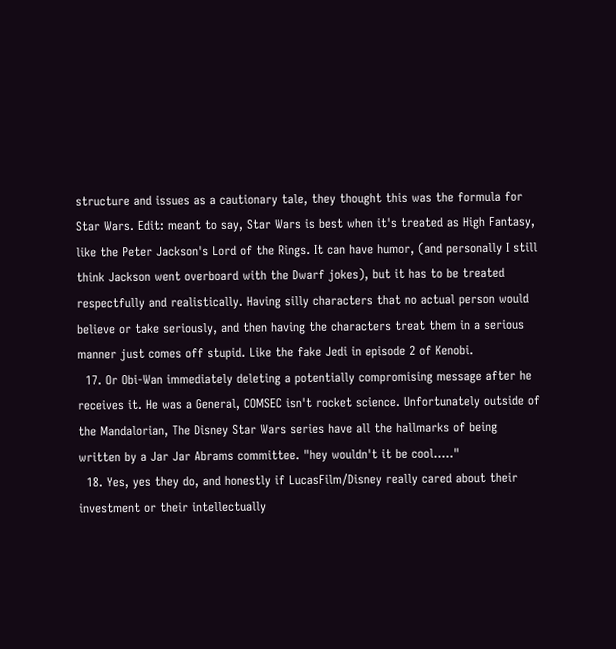structure and issues as a cautionary tale, they thought this was the formula for Star Wars. Edit: meant to say, Star Wars is best when it's treated as High Fantasy, like the Peter Jackson's Lord of the Rings. It can have humor, (and personally I still think Jackson went overboard with the Dwarf jokes), but it has to be treated respectfully and realistically. Having silly characters that no actual person would believe or take seriously, and then having the characters treat them in a serious manner just comes off stupid. Like the fake Jedi in episode 2 of Kenobi.
  17. Or Obi-Wan immediately deleting a potentially compromising message after he receives it. He was a General, COMSEC isn't rocket science. Unfortunately outside of the Mandalorian, The Disney Star Wars series have all the hallmarks of being written by a Jar Jar Abrams committee. "hey wouldn't it be cool....."
  18. Yes, yes they do, and honestly if LucasFilm/Disney really cared about their investment or their intellectually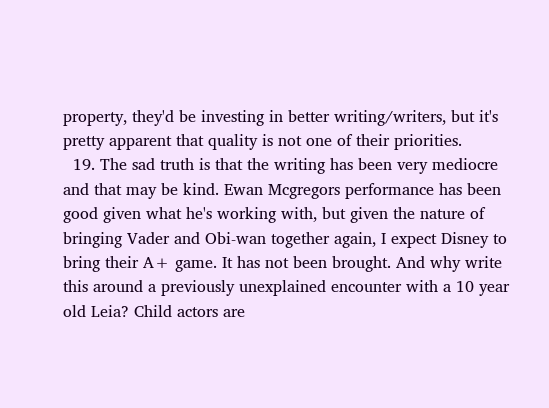property, they'd be investing in better writing/writers, but it's pretty apparent that quality is not one of their priorities.
  19. The sad truth is that the writing has been very mediocre and that may be kind. Ewan Mcgregors performance has been good given what he's working with, but given the nature of bringing Vader and Obi-wan together again, I expect Disney to bring their A+ game. It has not been brought. And why write this around a previously unexplained encounter with a 10 year old Leia? Child actors are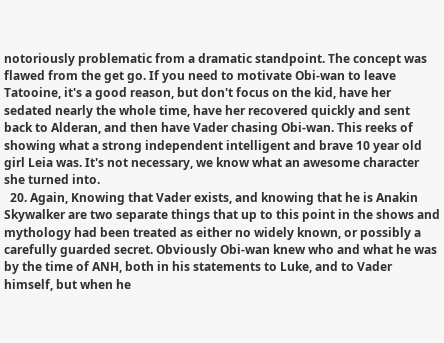notoriously problematic from a dramatic standpoint. The concept was flawed from the get go. If you need to motivate Obi-wan to leave Tatooine, it's a good reason, but don't focus on the kid, have her sedated nearly the whole time, have her recovered quickly and sent back to Alderan, and then have Vader chasing Obi-wan. This reeks of showing what a strong independent intelligent and brave 10 year old girl Leia was. It's not necessary, we know what an awesome character she turned into.
  20. Again, Knowing that Vader exists, and knowing that he is Anakin Skywalker are two separate things that up to this point in the shows and mythology had been treated as either no widely known, or possibly a carefully guarded secret. Obviously Obi-wan knew who and what he was by the time of ANH, both in his statements to Luke, and to Vader himself, but when he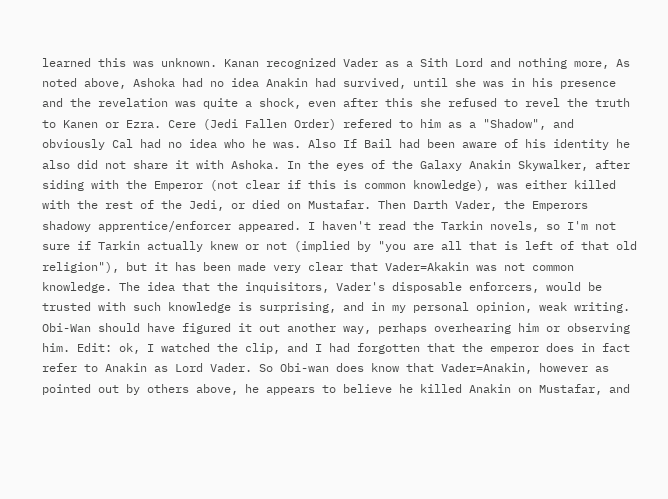learned this was unknown. Kanan recognized Vader as a Sith Lord and nothing more, As noted above, Ashoka had no idea Anakin had survived, until she was in his presence and the revelation was quite a shock, even after this she refused to revel the truth to Kanen or Ezra. Cere (Jedi Fallen Order) refered to him as a "Shadow", and obviously Cal had no idea who he was. Also If Bail had been aware of his identity he also did not share it with Ashoka. In the eyes of the Galaxy Anakin Skywalker, after siding with the Emperor (not clear if this is common knowledge), was either killed with the rest of the Jedi, or died on Mustafar. Then Darth Vader, the Emperors shadowy apprentice/enforcer appeared. I haven't read the Tarkin novels, so I'm not sure if Tarkin actually knew or not (implied by "you are all that is left of that old religion"), but it has been made very clear that Vader=Akakin was not common knowledge. The idea that the inquisitors, Vader's disposable enforcers, would be trusted with such knowledge is surprising, and in my personal opinion, weak writing. Obi-Wan should have figured it out another way, perhaps overhearing him or observing him. Edit: ok, I watched the clip, and I had forgotten that the emperor does in fact refer to Anakin as Lord Vader. So Obi-wan does know that Vader=Anakin, however as pointed out by others above, he appears to believe he killed Anakin on Mustafar, and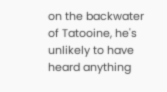on the backwater of Tatooine, he's unlikely to have heard anything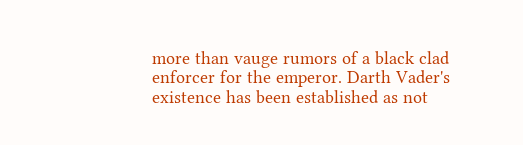more than vauge rumors of a black clad enforcer for the emperor. Darth Vader's existence has been established as not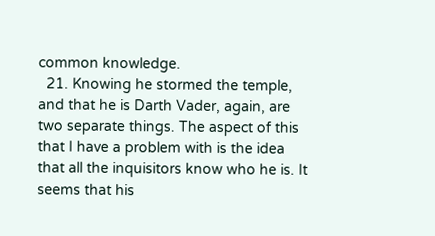common knowledge.
  21. Knowing he stormed the temple, and that he is Darth Vader, again, are two separate things. The aspect of this that I have a problem with is the idea that all the inquisitors know who he is. It seems that his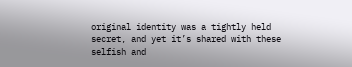original identity was a tightly held secret, and yet it’s shared with these selfish and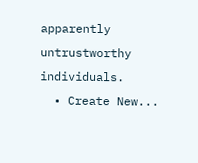apparently untrustworthy individuals.
  • Create New...